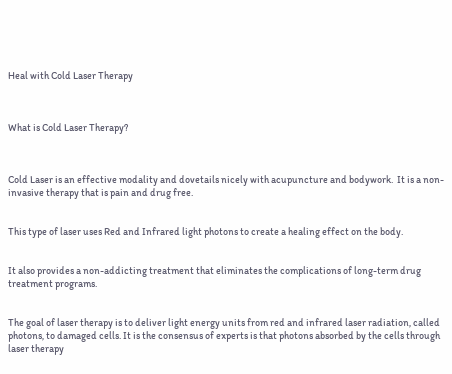Heal with Cold Laser Therapy



What is Cold Laser Therapy?



Cold Laser is an effective modality and dovetails nicely with acupuncture and bodywork.  It is a non-invasive therapy that is pain and drug free.


This type of laser uses Red and Infrared light photons to create a healing effect on the body.


It also provides a non-addicting treatment that eliminates the complications of long-term drug treatment programs.


The goal of laser therapy is to deliver light energy units from red and infrared laser radiation, called photons, to damaged cells. It is the consensus of experts is that photons absorbed by the cells through laser therapy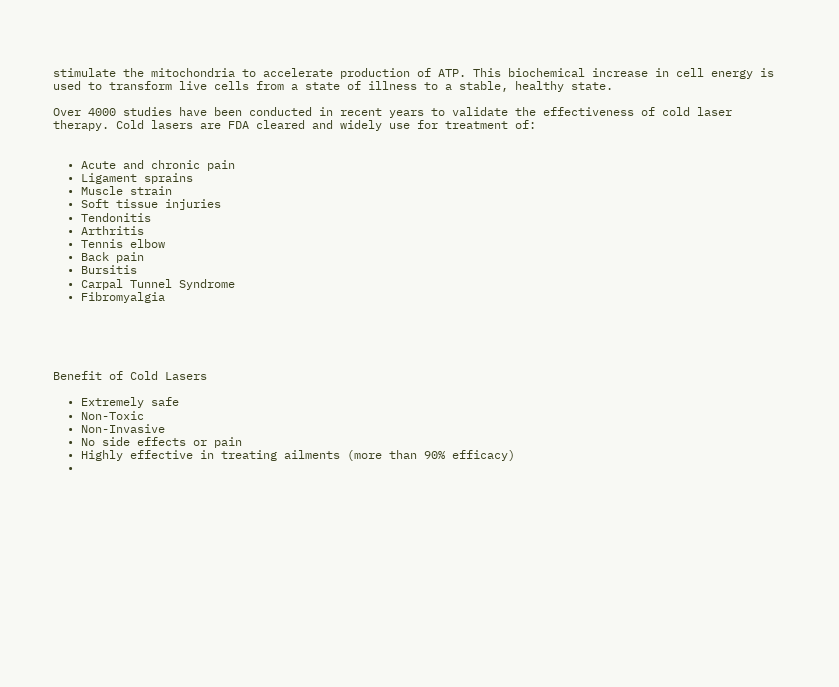stimulate the mitochondria to accelerate production of ATP. This biochemical increase in cell energy is used to transform live cells from a state of illness to a stable, healthy state.

Over 4000 studies have been conducted in recent years to validate the effectiveness of cold laser therapy. Cold lasers are FDA cleared and widely use for treatment of:


  • Acute and chronic pain
  • Ligament sprains
  • Muscle strain
  • Soft tissue injuries
  • Tendonitis
  • Arthritis
  • Tennis elbow
  • Back pain
  • Bursitis
  • Carpal Tunnel Syndrome
  • Fibromyalgia





Benefit of Cold Lasers

  • Extremely safe
  • Non-Toxic
  • Non-Invasive
  • No side effects or pain
  • Highly effective in treating ailments (more than 90% efficacy)
  •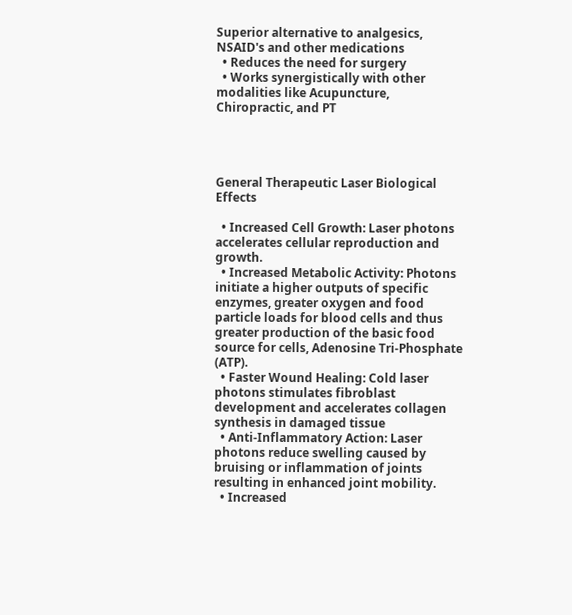Superior alternative to analgesics, NSAID's and other medications
  • Reduces the need for surgery
  • Works synergistically with other modalities like Acupuncture, Chiropractic, and PT




General Therapeutic Laser Biological Effects

  • Increased Cell Growth: Laser photons accelerates cellular reproduction and growth.
  • Increased Metabolic Activity: Photons initiate a higher outputs of specific enzymes, greater oxygen and food particle loads for blood cells and thus greater production of the basic food source for cells, Adenosine Tri-Phosphate (ATP).
  • Faster Wound Healing: Cold laser photons stimulates fibroblast development and accelerates collagen synthesis in damaged tissue
  • Anti-Inflammatory Action: Laser photons reduce swelling caused by bruising or inflammation of joints resulting in enhanced joint mobility.
  • Increased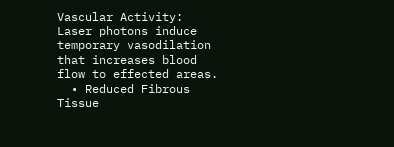Vascular Activity: Laser photons induce temporary vasodilation that increases blood flow to effected areas.
  • Reduced Fibrous Tissue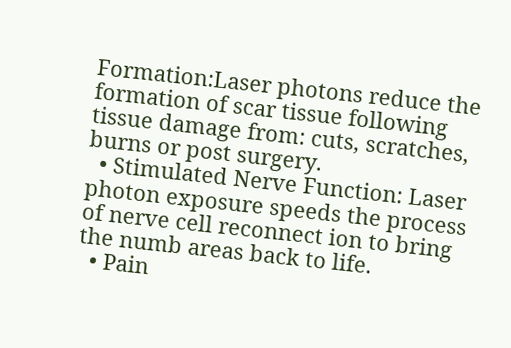Formation:Laser photons reduce the formation of scar tissue following tissue damage from: cuts, scratches, burns or post surgery.
  • Stimulated Nerve Function: Laser photon exposure speeds the process of nerve cell reconnect ion to bring the numb areas back to life.
  • Pain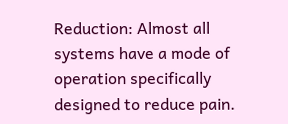Reduction: Almost all systems have a mode of operation specifically designed to reduce pain.